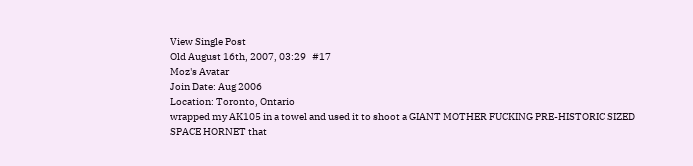View Single Post
Old August 16th, 2007, 03:29   #17
Moz's Avatar
Join Date: Aug 2006
Location: Toronto, Ontario
wrapped my AK105 in a towel and used it to shoot a GIANT MOTHER FUCKING PRE-HISTORIC SIZED SPACE HORNET that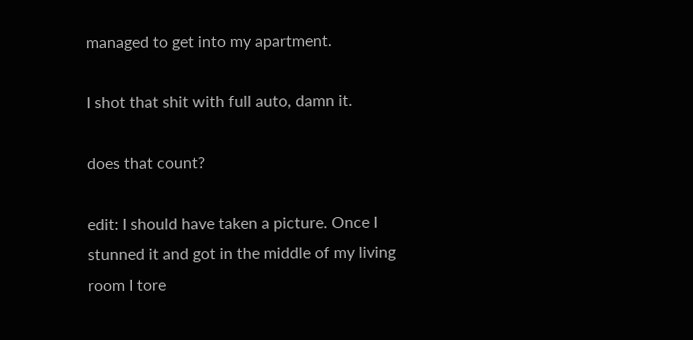managed to get into my apartment.

I shot that shit with full auto, damn it.

does that count?

edit: I should have taken a picture. Once I stunned it and got in the middle of my living room I tore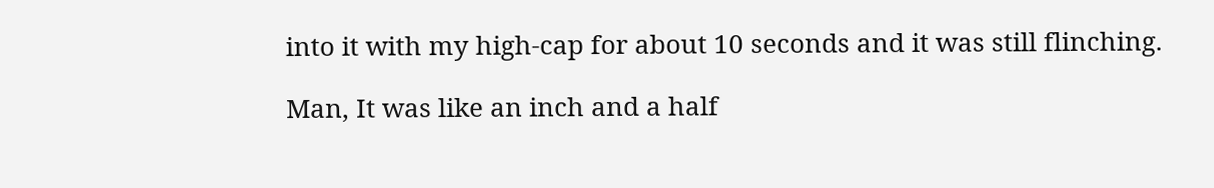into it with my high-cap for about 10 seconds and it was still flinching.

Man, It was like an inch and a half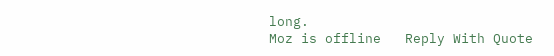long.
Moz is offline   Reply With Quote